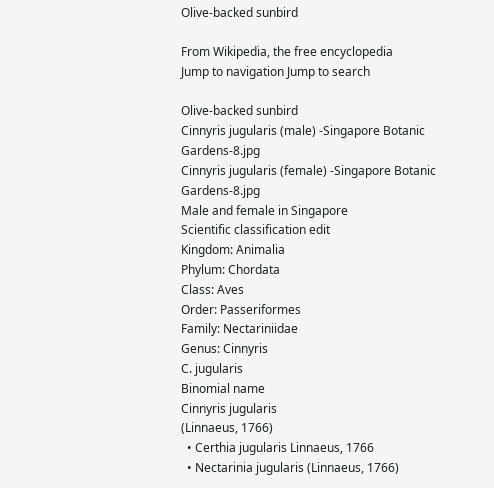Olive-backed sunbird

From Wikipedia, the free encyclopedia
Jump to navigation Jump to search

Olive-backed sunbird
Cinnyris jugularis (male) -Singapore Botanic Gardens-8.jpg
Cinnyris jugularis (female) -Singapore Botanic Gardens-8.jpg
Male and female in Singapore
Scientific classification edit
Kingdom: Animalia
Phylum: Chordata
Class: Aves
Order: Passeriformes
Family: Nectariniidae
Genus: Cinnyris
C. jugularis
Binomial name
Cinnyris jugularis
(Linnaeus, 1766)
  • Certhia jugularis Linnaeus, 1766
  • Nectarinia jugularis (Linnaeus, 1766)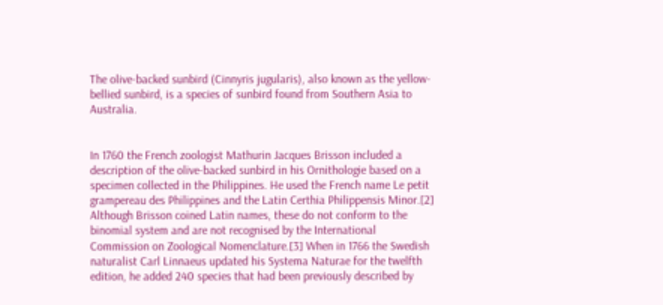The olive-backed sunbird (Cinnyris jugularis), also known as the yellow-bellied sunbird, is a species of sunbird found from Southern Asia to Australia.


In 1760 the French zoologist Mathurin Jacques Brisson included a description of the olive-backed sunbird in his Ornithologie based on a specimen collected in the Philippines. He used the French name Le petit grampereau des Philippines and the Latin Certhia Philippensis Minor.[2] Although Brisson coined Latin names, these do not conform to the binomial system and are not recognised by the International Commission on Zoological Nomenclature.[3] When in 1766 the Swedish naturalist Carl Linnaeus updated his Systema Naturae for the twelfth edition, he added 240 species that had been previously described by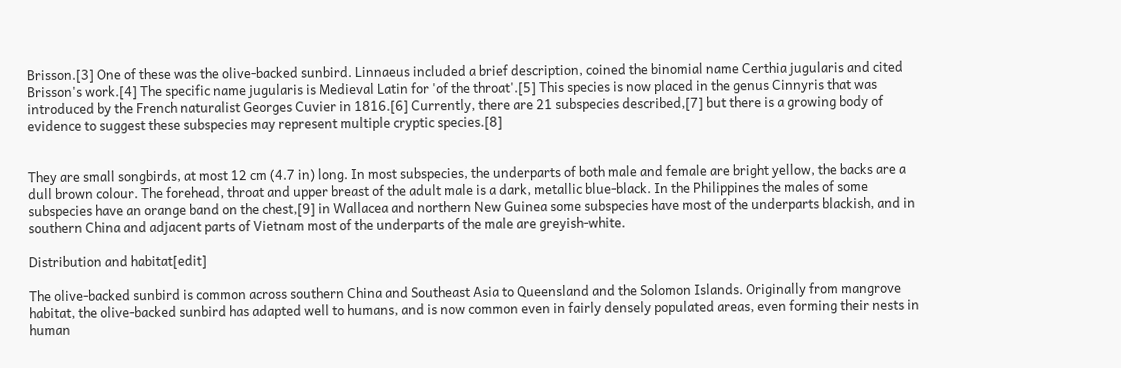Brisson.[3] One of these was the olive-backed sunbird. Linnaeus included a brief description, coined the binomial name Certhia jugularis and cited Brisson's work.[4] The specific name jugularis is Medieval Latin for 'of the throat'.[5] This species is now placed in the genus Cinnyris that was introduced by the French naturalist Georges Cuvier in 1816.[6] Currently, there are 21 subspecies described,[7] but there is a growing body of evidence to suggest these subspecies may represent multiple cryptic species.[8]


They are small songbirds, at most 12 cm (4.7 in) long. In most subspecies, the underparts of both male and female are bright yellow, the backs are a dull brown colour. The forehead, throat and upper breast of the adult male is a dark, metallic blue-black. In the Philippines the males of some subspecies have an orange band on the chest,[9] in Wallacea and northern New Guinea some subspecies have most of the underparts blackish, and in southern China and adjacent parts of Vietnam most of the underparts of the male are greyish-white.

Distribution and habitat[edit]

The olive-backed sunbird is common across southern China and Southeast Asia to Queensland and the Solomon Islands. Originally from mangrove habitat, the olive-backed sunbird has adapted well to humans, and is now common even in fairly densely populated areas, even forming their nests in human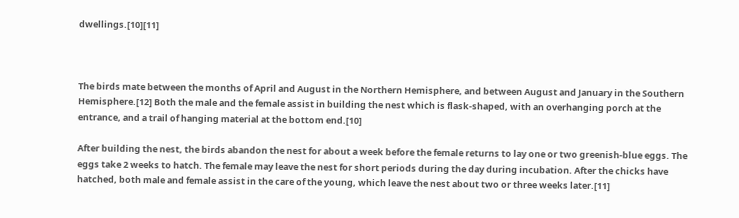dwellings.[10][11]



The birds mate between the months of April and August in the Northern Hemisphere, and between August and January in the Southern Hemisphere.[12] Both the male and the female assist in building the nest which is flask-shaped, with an overhanging porch at the entrance, and a trail of hanging material at the bottom end.[10]

After building the nest, the birds abandon the nest for about a week before the female returns to lay one or two greenish-blue eggs. The eggs take 2 weeks to hatch. The female may leave the nest for short periods during the day during incubation. After the chicks have hatched, both male and female assist in the care of the young, which leave the nest about two or three weeks later.[11]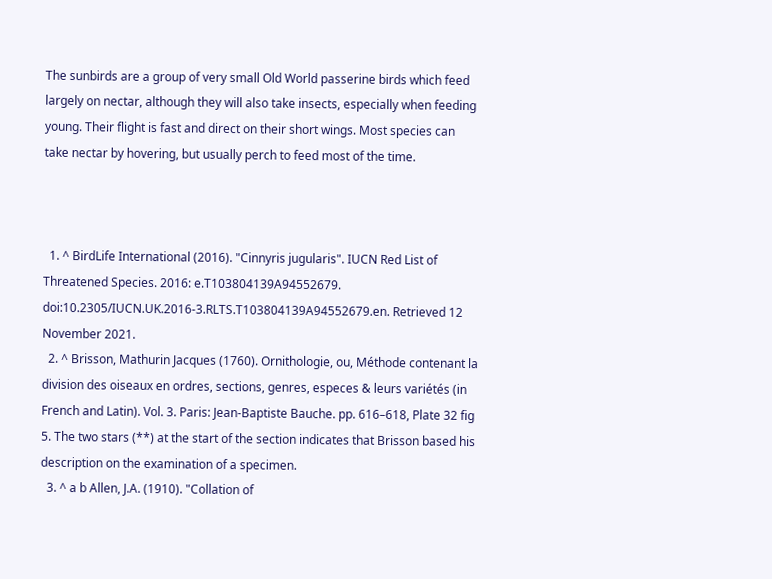The sunbirds are a group of very small Old World passerine birds which feed largely on nectar, although they will also take insects, especially when feeding young. Their flight is fast and direct on their short wings. Most species can take nectar by hovering, but usually perch to feed most of the time.



  1. ^ BirdLife International (2016). "Cinnyris jugularis". IUCN Red List of Threatened Species. 2016: e.T103804139A94552679. doi:10.2305/IUCN.UK.2016-3.RLTS.T103804139A94552679.en. Retrieved 12 November 2021.
  2. ^ Brisson, Mathurin Jacques (1760). Ornithologie, ou, Méthode contenant la division des oiseaux en ordres, sections, genres, especes & leurs variétés (in French and Latin). Vol. 3. Paris: Jean-Baptiste Bauche. pp. 616–618, Plate 32 fig 5. The two stars (**) at the start of the section indicates that Brisson based his description on the examination of a specimen.
  3. ^ a b Allen, J.A. (1910). "Collation of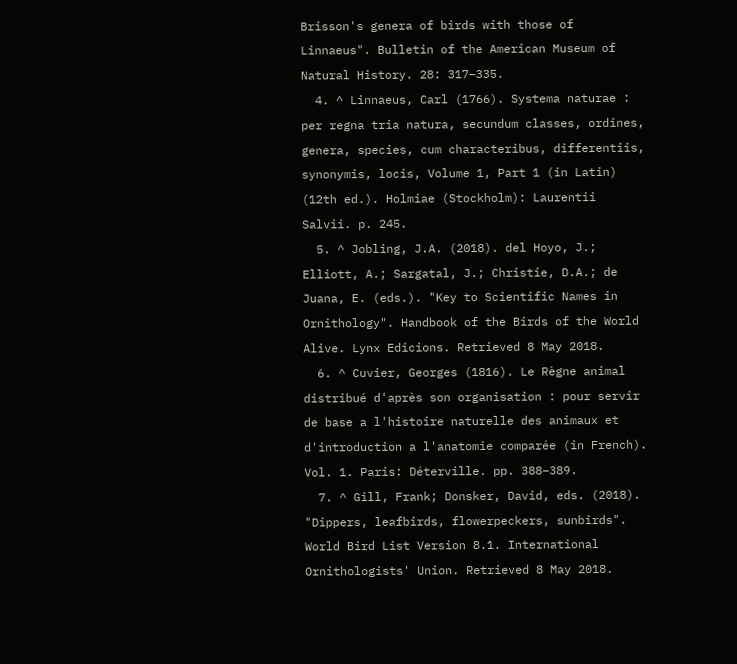Brisson's genera of birds with those of Linnaeus". Bulletin of the American Museum of Natural History. 28: 317–335.
  4. ^ Linnaeus, Carl (1766). Systema naturae : per regna tria natura, secundum classes, ordines, genera, species, cum characteribus, differentiis, synonymis, locis, Volume 1, Part 1 (in Latin) (12th ed.). Holmiae (Stockholm): Laurentii Salvii. p. 245.
  5. ^ Jobling, J.A. (2018). del Hoyo, J.; Elliott, A.; Sargatal, J.; Christie, D.A.; de Juana, E. (eds.). "Key to Scientific Names in Ornithology". Handbook of the Birds of the World Alive. Lynx Edicions. Retrieved 8 May 2018.
  6. ^ Cuvier, Georges (1816). Le Règne animal distribué d'après son organisation : pour servir de base a l'histoire naturelle des animaux et d'introduction a l'anatomie comparée (in French). Vol. 1. Paris: Déterville. pp. 388–389.
  7. ^ Gill, Frank; Donsker, David, eds. (2018). "Dippers, leafbirds, flowerpeckers, sunbirds". World Bird List Version 8.1. International Ornithologists' Union. Retrieved 8 May 2018.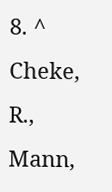8. ^ Cheke, R., Mann,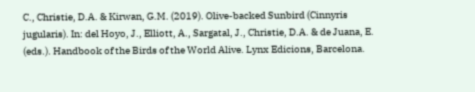C., Christie, D.A. & Kirwan, G.M. (2019). Olive-backed Sunbird (Cinnyris jugularis). In: del Hoyo, J., Elliott, A., Sargatal, J., Christie, D.A. & de Juana, E. (eds.). Handbook of the Birds of the World Alive. Lynx Edicions, Barcelona.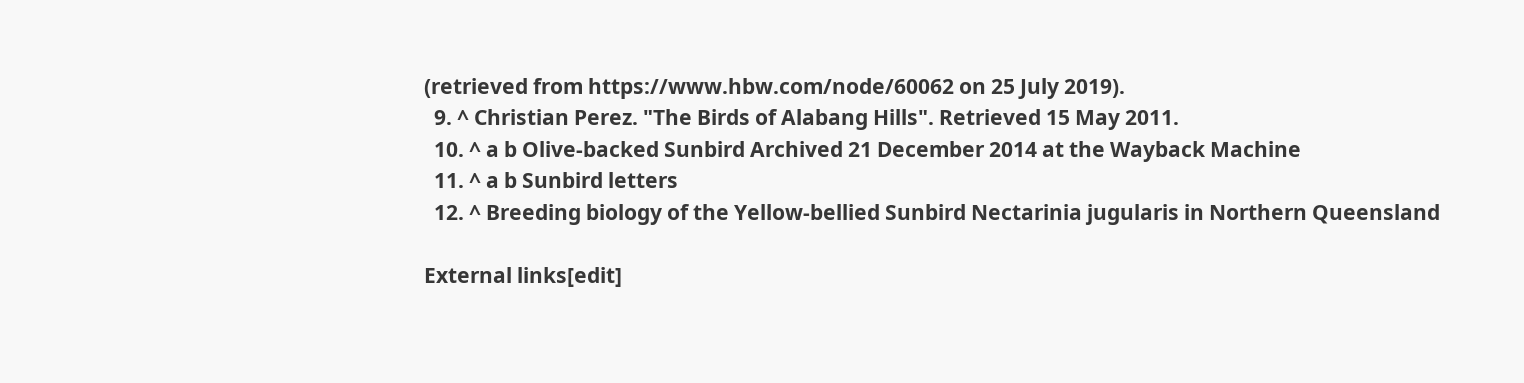(retrieved from https://www.hbw.com/node/60062 on 25 July 2019).
  9. ^ Christian Perez. "The Birds of Alabang Hills". Retrieved 15 May 2011.
  10. ^ a b Olive-backed Sunbird Archived 21 December 2014 at the Wayback Machine
  11. ^ a b Sunbird letters
  12. ^ Breeding biology of the Yellow-bellied Sunbird Nectarinia jugularis in Northern Queensland

External links[edit]